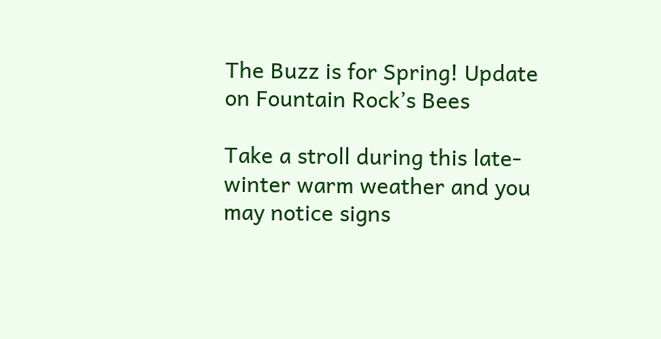The Buzz is for Spring! Update on Fountain Rock’s Bees

Take a stroll during this late-winter warm weather and you may notice signs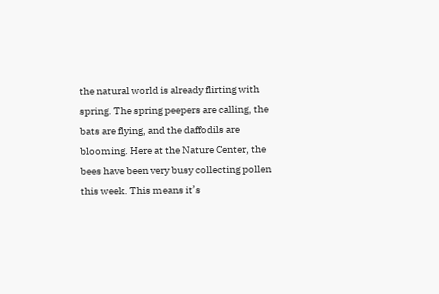the natural world is already flirting with spring. The spring peepers are calling, the bats are flying, and the daffodils are blooming. Here at the Nature Center, the bees have been very busy collecting pollen this week. This means it’s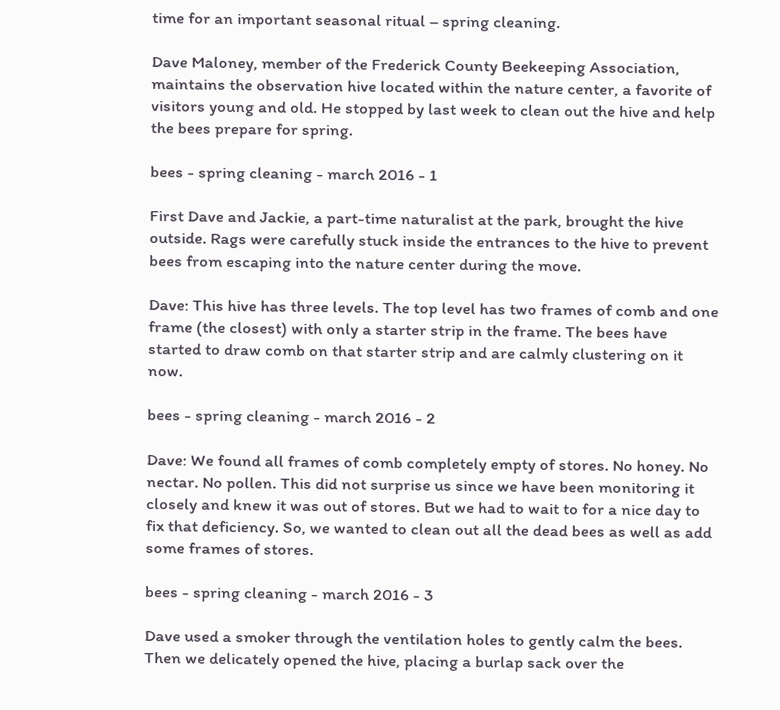time for an important seasonal ritual – spring cleaning.

Dave Maloney, member of the Frederick County Beekeeping Association, maintains the observation hive located within the nature center, a favorite of visitors young and old. He stopped by last week to clean out the hive and help the bees prepare for spring.

bees - spring cleaning - march 2016 - 1

First Dave and Jackie, a part-time naturalist at the park, brought the hive outside. Rags were carefully stuck inside the entrances to the hive to prevent bees from escaping into the nature center during the move.

Dave: This hive has three levels. The top level has two frames of comb and one frame (the closest) with only a starter strip in the frame. The bees have started to draw comb on that starter strip and are calmly clustering on it now.

bees - spring cleaning - march 2016 - 2

Dave: We found all frames of comb completely empty of stores. No honey. No nectar. No pollen. This did not surprise us since we have been monitoring it closely and knew it was out of stores. But we had to wait to for a nice day to fix that deficiency. So, we wanted to clean out all the dead bees as well as add some frames of stores.

bees - spring cleaning - march 2016 - 3

Dave used a smoker through the ventilation holes to gently calm the bees. Then we delicately opened the hive, placing a burlap sack over the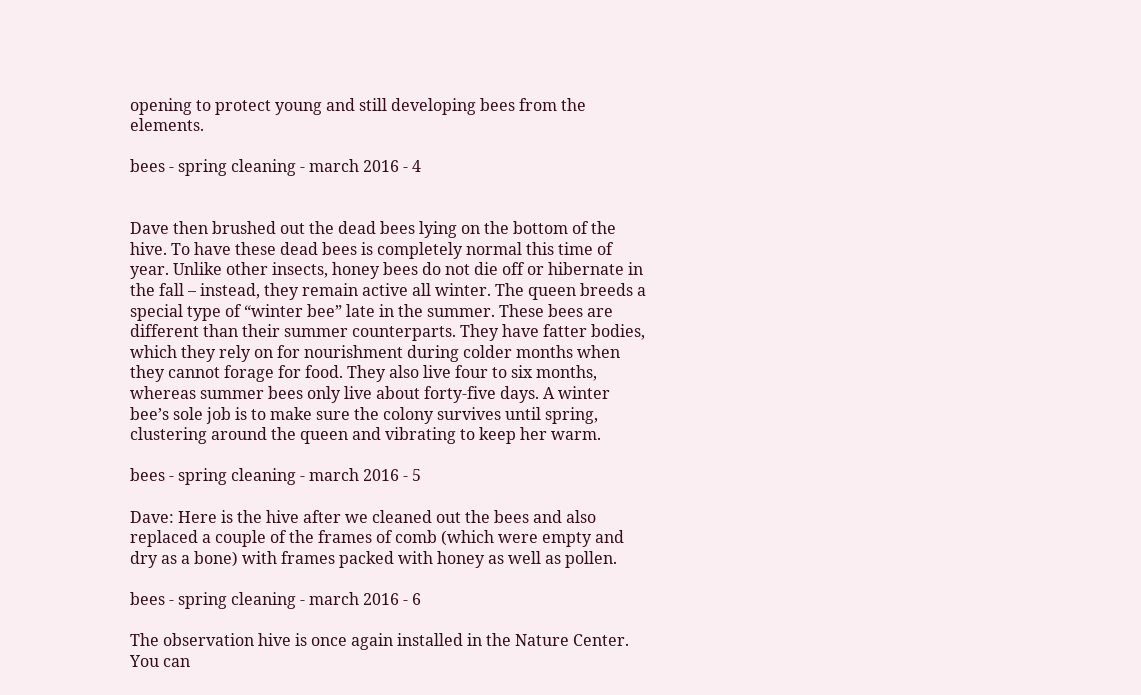opening to protect young and still developing bees from the elements.

bees - spring cleaning - march 2016 - 4


Dave then brushed out the dead bees lying on the bottom of the hive. To have these dead bees is completely normal this time of year. Unlike other insects, honey bees do not die off or hibernate in the fall – instead, they remain active all winter. The queen breeds a special type of “winter bee” late in the summer. These bees are different than their summer counterparts. They have fatter bodies, which they rely on for nourishment during colder months when they cannot forage for food. They also live four to six months, whereas summer bees only live about forty-five days. A winter bee’s sole job is to make sure the colony survives until spring, clustering around the queen and vibrating to keep her warm.

bees - spring cleaning - march 2016 - 5

Dave: Here is the hive after we cleaned out the bees and also replaced a couple of the frames of comb (which were empty and dry as a bone) with frames packed with honey as well as pollen.

bees - spring cleaning - march 2016 - 6

The observation hive is once again installed in the Nature Center. You can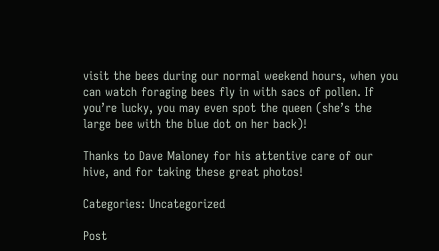visit the bees during our normal weekend hours, when you can watch foraging bees fly in with sacs of pollen. If you’re lucky, you may even spot the queen (she’s the large bee with the blue dot on her back)!

Thanks to Dave Maloney for his attentive care of our hive, and for taking these great photos!

Categories: Uncategorized

Post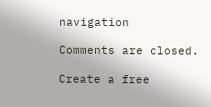navigation

Comments are closed.

Create a free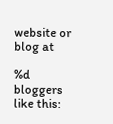website or blog at

%d bloggers like this: